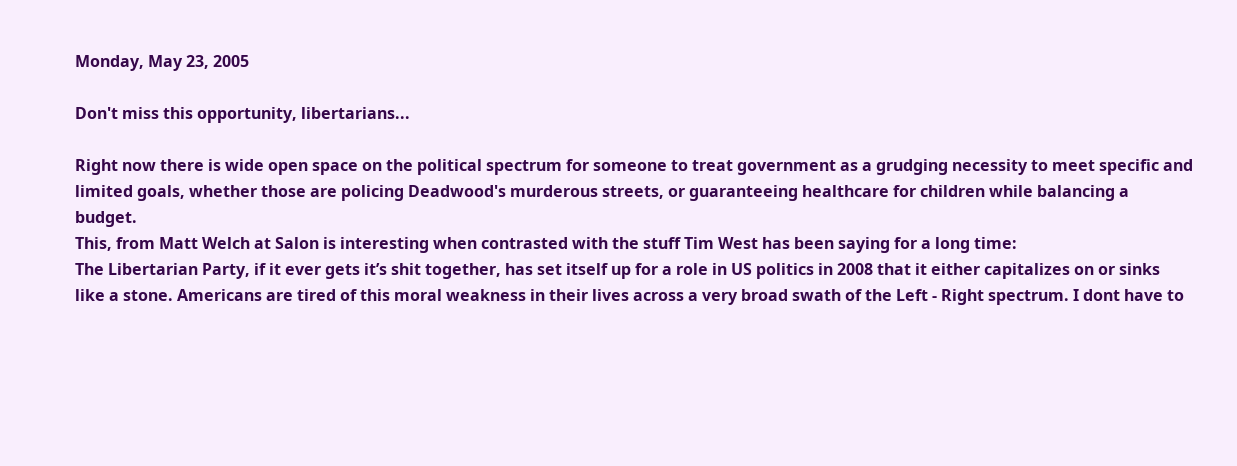Monday, May 23, 2005

Don't miss this opportunity, libertarians...

Right now there is wide open space on the political spectrum for someone to treat government as a grudging necessity to meet specific and limited goals, whether those are policing Deadwood's murderous streets, or guaranteeing healthcare for children while balancing a budget.
This, from Matt Welch at Salon is interesting when contrasted with the stuff Tim West has been saying for a long time:
The Libertarian Party, if it ever gets it’s shit together, has set itself up for a role in US politics in 2008 that it either capitalizes on or sinks like a stone. Americans are tired of this moral weakness in their lives across a very broad swath of the Left - Right spectrum. I dont have to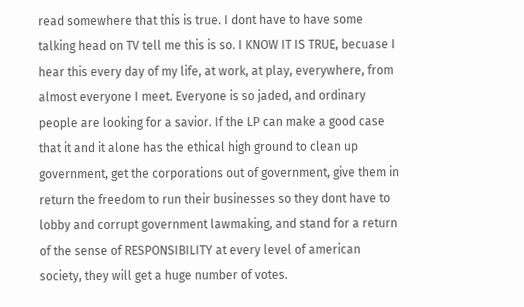read somewhere that this is true. I dont have to have some talking head on TV tell me this is so. I KNOW IT IS TRUE, becuase I hear this every day of my life, at work, at play, everywhere, from almost everyone I meet. Everyone is so jaded, and ordinary people are looking for a savior. If the LP can make a good case that it and it alone has the ethical high ground to clean up government, get the corporations out of government, give them in return the freedom to run their businesses so they dont have to lobby and corrupt government lawmaking, and stand for a return of the sense of RESPONSIBILITY at every level of american society, they will get a huge number of votes.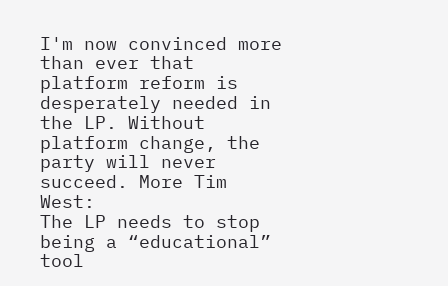I'm now convinced more than ever that platform reform is desperately needed in the LP. Without platform change, the party will never succeed. More Tim West:
The LP needs to stop being a “educational” tool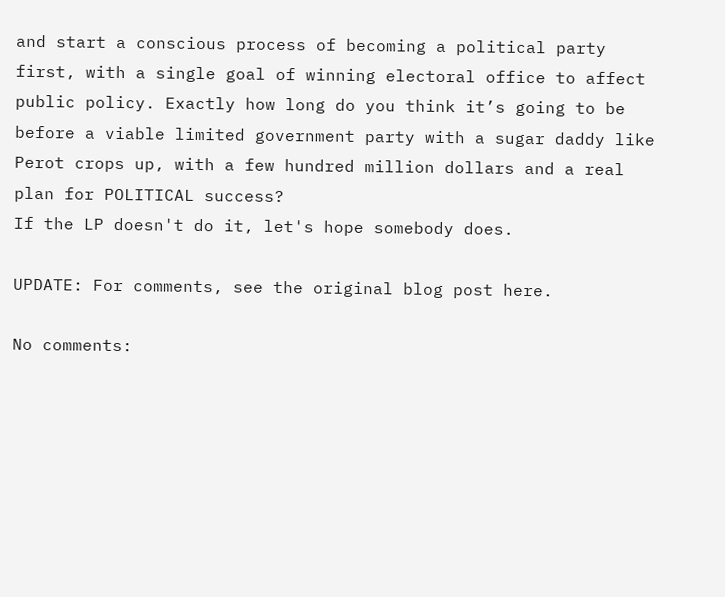and start a conscious process of becoming a political party first, with a single goal of winning electoral office to affect public policy. Exactly how long do you think it’s going to be before a viable limited government party with a sugar daddy like Perot crops up, with a few hundred million dollars and a real plan for POLITICAL success?
If the LP doesn't do it, let's hope somebody does.

UPDATE: For comments, see the original blog post here.

No comments: